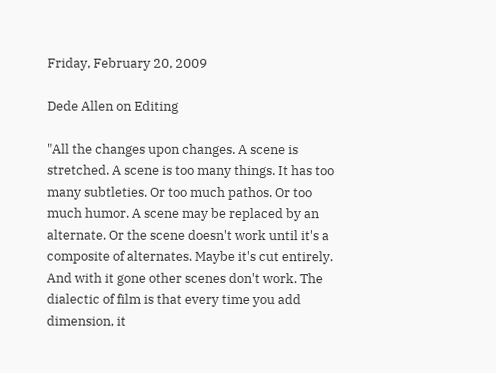Friday, February 20, 2009

Dede Allen on Editing

"All the changes upon changes. A scene is stretched. A scene is too many things. It has too many subtleties. Or too much pathos. Or too much humor. A scene may be replaced by an alternate. Or the scene doesn't work until it's a composite of alternates. Maybe it's cut entirely. And with it gone other scenes don't work. The dialectic of film is that every time you add dimension, it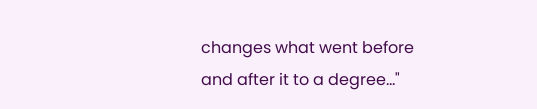changes what went before and after it to a degree..."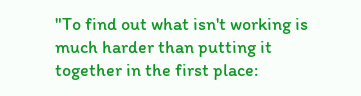"To find out what isn't working is much harder than putting it together in the first place: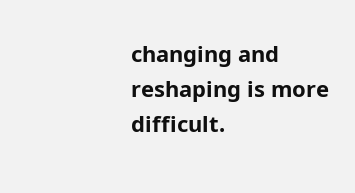changing and reshaping is more difficult.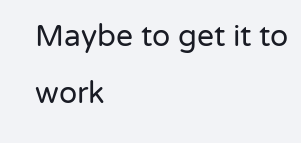Maybe to get it to work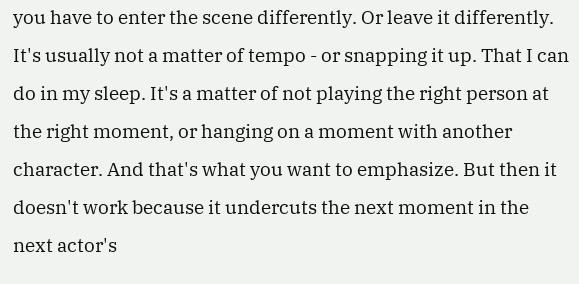you have to enter the scene differently. Or leave it differently. It's usually not a matter of tempo - or snapping it up. That I can do in my sleep. It's a matter of not playing the right person at the right moment, or hanging on a moment with another character. And that's what you want to emphasize. But then it doesn't work because it undercuts the next moment in the next actor's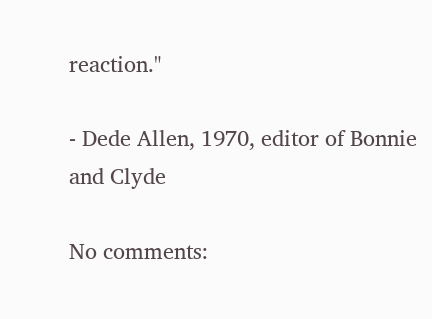reaction."

- Dede Allen, 1970, editor of Bonnie and Clyde

No comments: